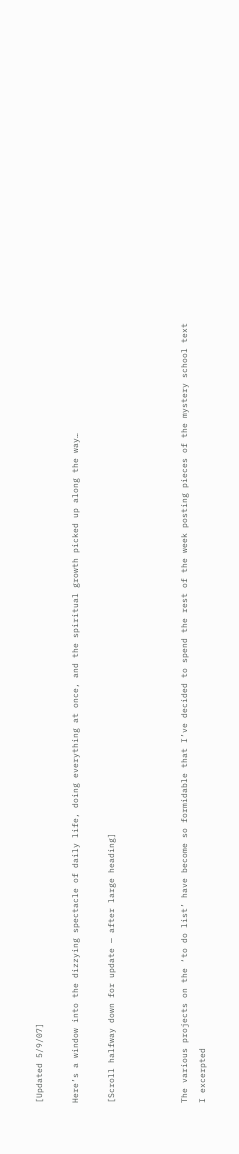[Updated 5/9/07]

Here’s a window into the dizzying spectacle of daily life, doing everything at once, and the spiritual growth picked up along the way…

[Scroll halfway down for update — after large heading]



The various projects on the ‘to do list’ have become so formidable that I’ve decided to spend the rest of the week posting pieces of the mystery school text I excerpted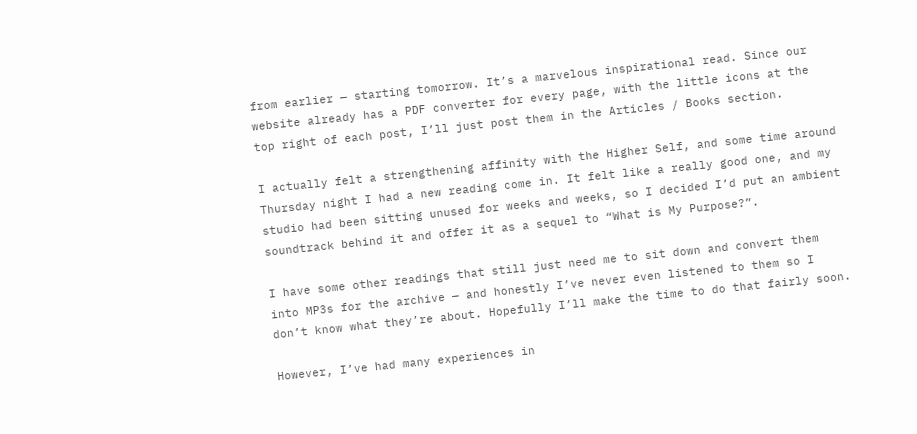from earlier — starting tomorrow. It’s a marvelous inspirational read. Since our website already has a PDF converter for every page, with the little icons at the top right of each post, I’ll just post them in the Articles / Books section.

I actually felt a strengthening affinity with the Higher Self, and some time around Thursday night I had a new reading come in. It felt like a really good one, and my studio had been sitting unused for weeks and weeks, so I decided I’d put an ambient soundtrack behind it and offer it as a sequel to “What is My Purpose?”.

I have some other readings that still just need me to sit down and convert them into MP3s for the archive — and honestly I’ve never even listened to them so I don’t know what they’re about. Hopefully I’ll make the time to do that fairly soon.

However, I’ve had many experiences in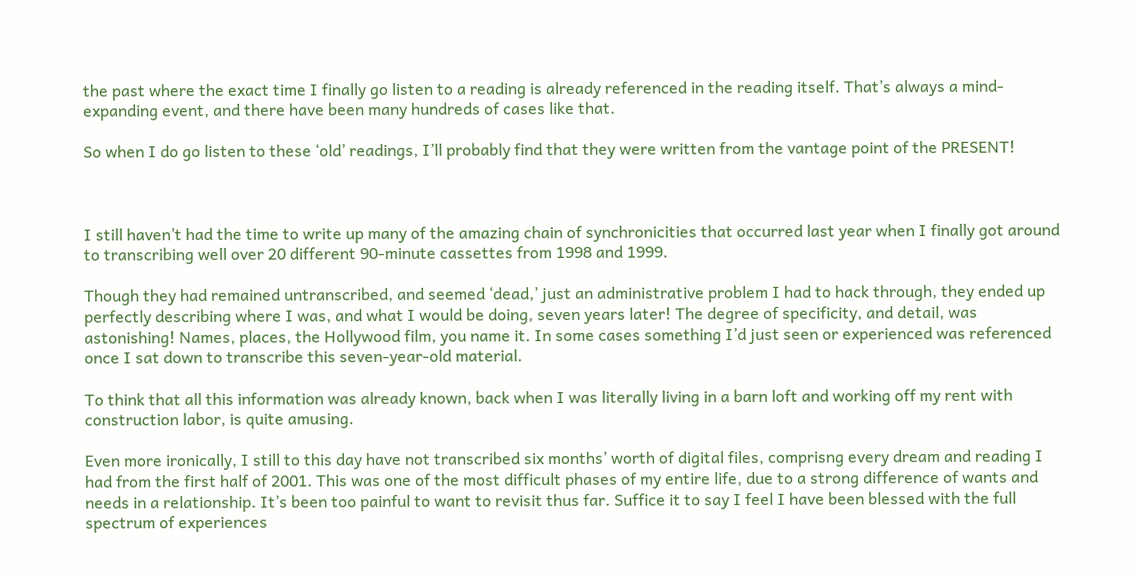the past where the exact time I finally go listen to a reading is already referenced in the reading itself. That’s always a mind-expanding event, and there have been many hundreds of cases like that.

So when I do go listen to these ‘old’ readings, I’ll probably find that they were written from the vantage point of the PRESENT!



I still haven’t had the time to write up many of the amazing chain of synchronicities that occurred last year when I finally got around to transcribing well over 20 different 90-minute cassettes from 1998 and 1999.

Though they had remained untranscribed, and seemed ‘dead,’ just an administrative problem I had to hack through, they ended up perfectly describing where I was, and what I would be doing, seven years later! The degree of specificity, and detail, was astonishing! Names, places, the Hollywood film, you name it. In some cases something I’d just seen or experienced was referenced once I sat down to transcribe this seven-year-old material.

To think that all this information was already known, back when I was literally living in a barn loft and working off my rent with construction labor, is quite amusing.

Even more ironically, I still to this day have not transcribed six months’ worth of digital files, comprisng every dream and reading I had from the first half of 2001. This was one of the most difficult phases of my entire life, due to a strong difference of wants and needs in a relationship. It’s been too painful to want to revisit thus far. Suffice it to say I feel I have been blessed with the full spectrum of experiences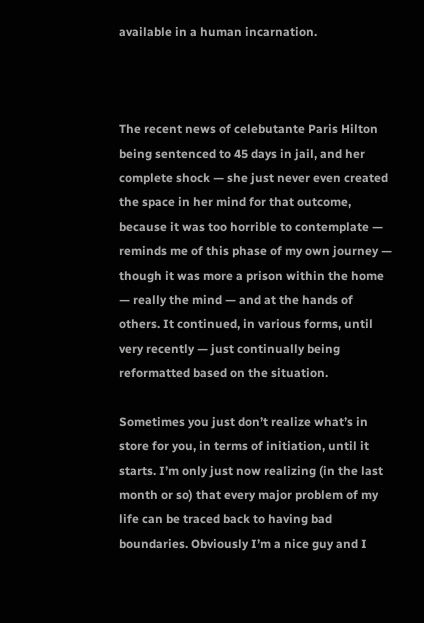available in a human incarnation.



The recent news of celebutante Paris Hilton being sentenced to 45 days in jail, and her complete shock — she just never even created the space in her mind for that outcome, because it was too horrible to contemplate — reminds me of this phase of my own journey — though it was more a prison within the home — really the mind — and at the hands of others. It continued, in various forms, until very recently — just continually being reformatted based on the situation.

Sometimes you just don’t realize what’s in store for you, in terms of initiation, until it starts. I’m only just now realizing (in the last month or so) that every major problem of my life can be traced back to having bad boundaries. Obviously I’m a nice guy and I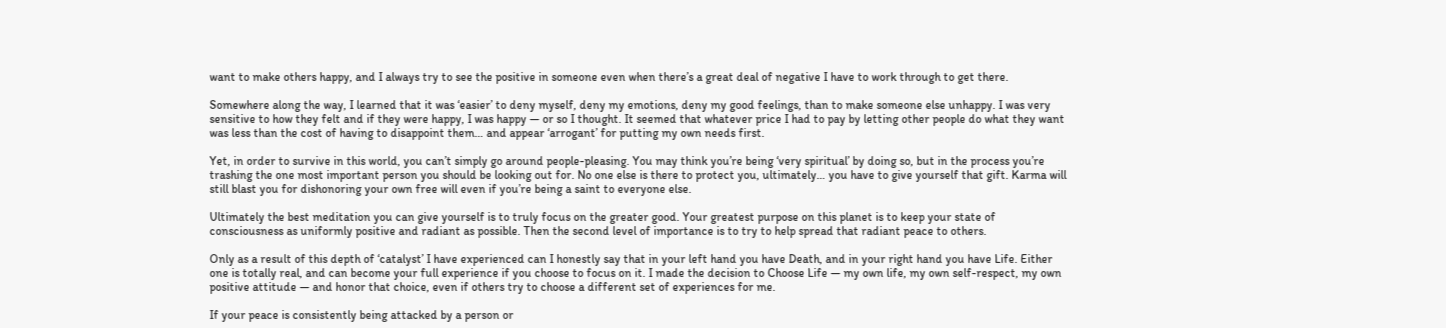want to make others happy, and I always try to see the positive in someone even when there’s a great deal of negative I have to work through to get there.

Somewhere along the way, I learned that it was ‘easier’ to deny myself, deny my emotions, deny my good feelings, than to make someone else unhappy. I was very sensitive to how they felt and if they were happy, I was happy — or so I thought. It seemed that whatever price I had to pay by letting other people do what they want was less than the cost of having to disappoint them… and appear ‘arrogant’ for putting my own needs first.

Yet, in order to survive in this world, you can’t simply go around people-pleasing. You may think you’re being ‘very spiritual’ by doing so, but in the process you’re trashing the one most important person you should be looking out for. No one else is there to protect you, ultimately… you have to give yourself that gift. Karma will still blast you for dishonoring your own free will even if you’re being a saint to everyone else.

Ultimately the best meditation you can give yourself is to truly focus on the greater good. Your greatest purpose on this planet is to keep your state of consciousness as uniformly positive and radiant as possible. Then the second level of importance is to try to help spread that radiant peace to others.

Only as a result of this depth of ‘catalyst’ I have experienced can I honestly say that in your left hand you have Death, and in your right hand you have Life. Either one is totally real, and can become your full experience if you choose to focus on it. I made the decision to Choose Life — my own life, my own self-respect, my own positive attitude — and honor that choice, even if others try to choose a different set of experiences for me.

If your peace is consistently being attacked by a person or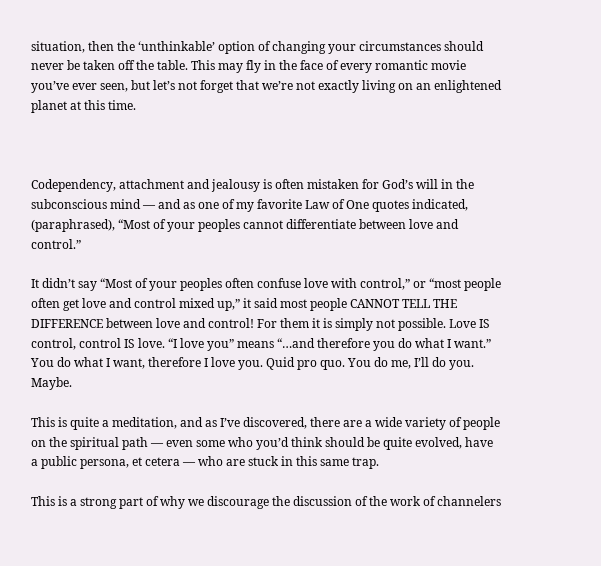situation, then the ‘unthinkable’ option of changing your circumstances should never be taken off the table. This may fly in the face of every romantic movie you’ve ever seen, but let’s not forget that we’re not exactly living on an enlightened planet at this time.



Codependency, attachment and jealousy is often mistaken for God’s will in the subconscious mind — and as one of my favorite Law of One quotes indicated, (paraphrased), “Most of your peoples cannot differentiate between love and control.”

It didn’t say “Most of your peoples often confuse love with control,” or “most people often get love and control mixed up,” it said most people CANNOT TELL THE DIFFERENCE between love and control! For them it is simply not possible. Love IS control, control IS love. “I love you” means “…and therefore you do what I want.” You do what I want, therefore I love you. Quid pro quo. You do me, I’ll do you. Maybe.

This is quite a meditation, and as I’ve discovered, there are a wide variety of people on the spiritual path — even some who you’d think should be quite evolved, have a public persona, et cetera — who are stuck in this same trap.

This is a strong part of why we discourage the discussion of the work of channelers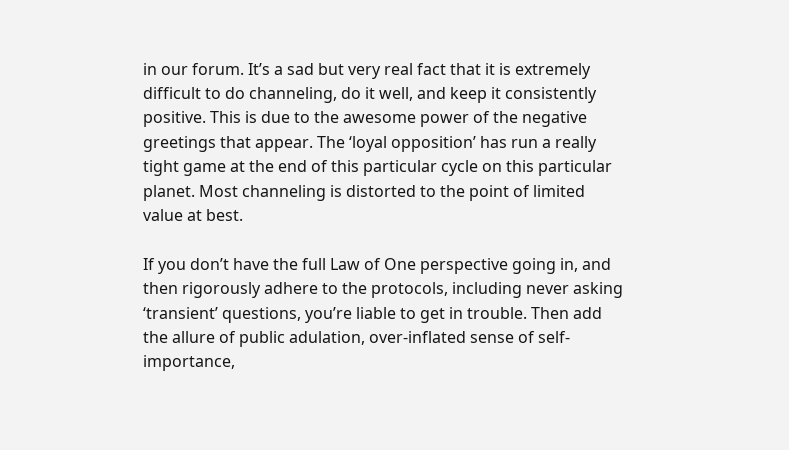in our forum. It’s a sad but very real fact that it is extremely difficult to do channeling, do it well, and keep it consistently positive. This is due to the awesome power of the negative greetings that appear. The ‘loyal opposition’ has run a really tight game at the end of this particular cycle on this particular planet. Most channeling is distorted to the point of limited value at best.

If you don’t have the full Law of One perspective going in, and then rigorously adhere to the protocols, including never asking ‘transient’ questions, you’re liable to get in trouble. Then add the allure of public adulation, over-inflated sense of self-importance,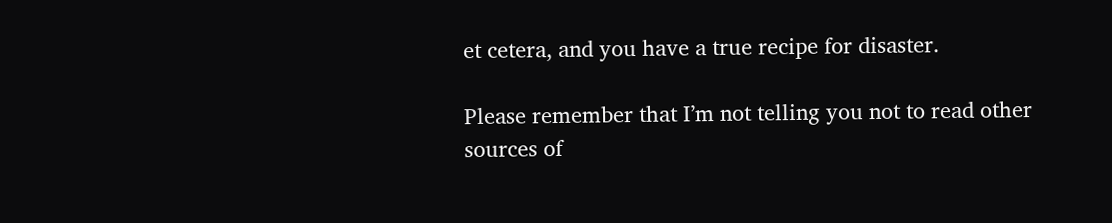et cetera, and you have a true recipe for disaster.

Please remember that I’m not telling you not to read other sources of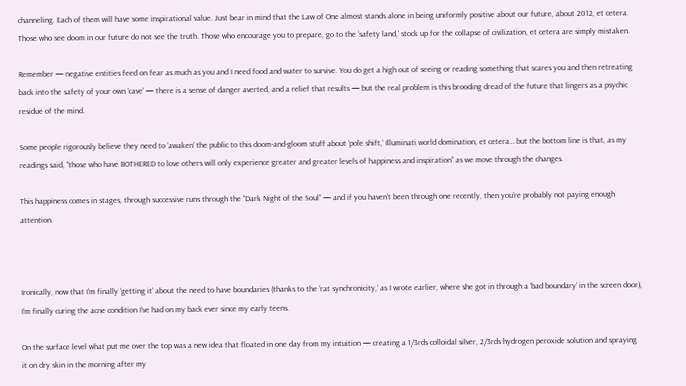channeling. Each of them will have some inspirational value. Just bear in mind that the Law of One almost stands alone in being uniformly positive about our future, about 2012, et cetera. Those who see doom in our future do not see the truth. Those who encourage you to prepare, go to the ‘safety land,’ stock up for the collapse of civilization, et cetera are simply mistaken.

Remember — negative entities feed on fear as much as you and I need food and water to survive. You do get a high out of seeing or reading something that scares you and then retreating back into the safety of your own ‘cave’ — there is a sense of danger averted, and a relief that results — but the real problem is this brooding dread of the future that lingers as a psychic residue of the mind.

Some people rigorously believe they need to ‘awaken’ the public to this doom-and-gloom stuff about ‘pole shift,’ Illuminati world domination, et cetera… but the bottom line is that, as my readings said, “those who have BOTHERED to love others will only experience greater and greater levels of happiness and inspiration” as we move through the changes.

This happiness comes in stages, through successive runs through the “Dark Night of the Soul” — and if you haven’t been through one recently, then you’re probably not paying enough attention.



Ironically, now that I’m finally ‘getting it’ about the need to have boundaries (thanks to the ‘rat synchronicity,’ as I wrote earlier, where she got in through a ‘bad boundary’ in the screen door), I’m finally curing the acne condition I’ve had on my back ever since my early teens.

On the surface level what put me over the top was a new idea that floated in one day from my intuition — creating a 1/3rds colloidal silver, 2/3rds hydrogen peroxide solution and spraying it on dry skin in the morning after my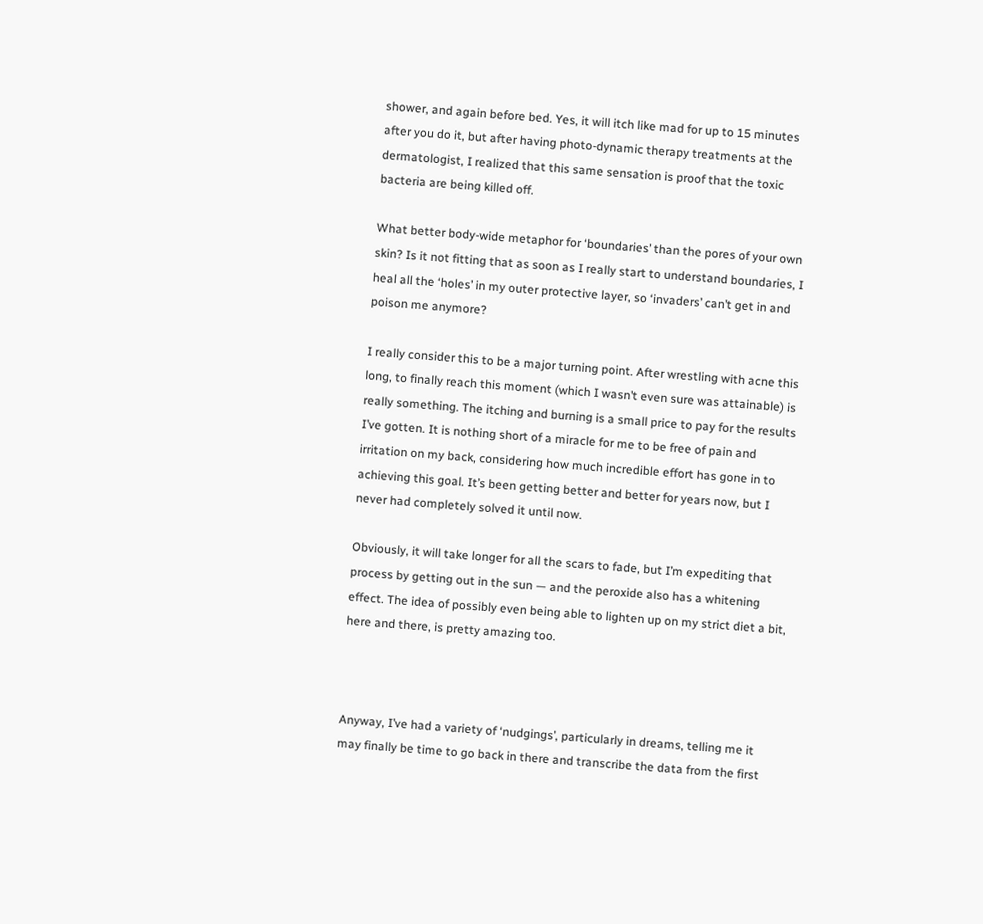shower, and again before bed. Yes, it will itch like mad for up to 15 minutes after you do it, but after having photo-dynamic therapy treatments at the dermatologist, I realized that this same sensation is proof that the toxic bacteria are being killed off.

What better body-wide metaphor for ‘boundaries’ than the pores of your own skin? Is it not fitting that as soon as I really start to understand boundaries, I heal all the ‘holes’ in my outer protective layer, so ‘invaders’ can’t get in and poison me anymore?

I really consider this to be a major turning point. After wrestling with acne this long, to finally reach this moment (which I wasn’t even sure was attainable) is really something. The itching and burning is a small price to pay for the results I’ve gotten. It is nothing short of a miracle for me to be free of pain and irritation on my back, considering how much incredible effort has gone in to achieving this goal. It’s been getting better and better for years now, but I never had completely solved it until now.

Obviously, it will take longer for all the scars to fade, but I’m expediting that process by getting out in the sun — and the peroxide also has a whitening effect. The idea of possibly even being able to lighten up on my strict diet a bit, here and there, is pretty amazing too.



Anyway, I’ve had a variety of ‘nudgings’, particularly in dreams, telling me it may finally be time to go back in there and transcribe the data from the first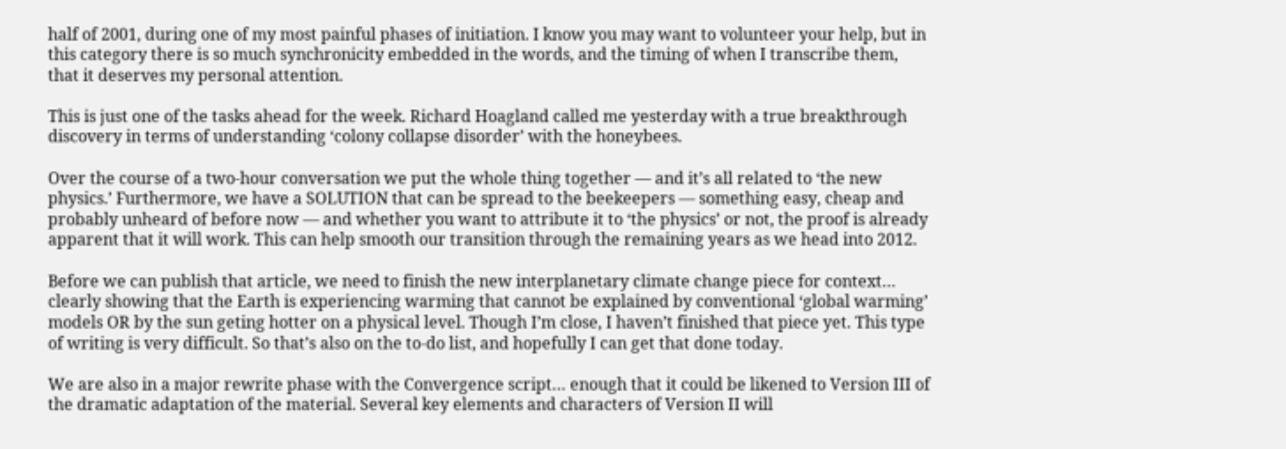half of 2001, during one of my most painful phases of initiation. I know you may want to volunteer your help, but in this category there is so much synchronicity embedded in the words, and the timing of when I transcribe them, that it deserves my personal attention.

This is just one of the tasks ahead for the week. Richard Hoagland called me yesterday with a true breakthrough discovery in terms of understanding ‘colony collapse disorder’ with the honeybees.

Over the course of a two-hour conversation we put the whole thing together — and it’s all related to ‘the new physics.’ Furthermore, we have a SOLUTION that can be spread to the beekeepers — something easy, cheap and probably unheard of before now — and whether you want to attribute it to ‘the physics’ or not, the proof is already apparent that it will work. This can help smooth our transition through the remaining years as we head into 2012.

Before we can publish that article, we need to finish the new interplanetary climate change piece for context… clearly showing that the Earth is experiencing warming that cannot be explained by conventional ‘global warming’ models OR by the sun geting hotter on a physical level. Though I’m close, I haven’t finished that piece yet. This type of writing is very difficult. So that’s also on the to-do list, and hopefully I can get that done today.

We are also in a major rewrite phase with the Convergence script… enough that it could be likened to Version III of the dramatic adaptation of the material. Several key elements and characters of Version II will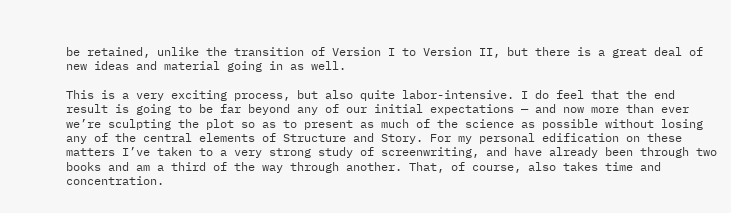be retained, unlike the transition of Version I to Version II, but there is a great deal of new ideas and material going in as well.

This is a very exciting process, but also quite labor-intensive. I do feel that the end result is going to be far beyond any of our initial expectations — and now more than ever we’re sculpting the plot so as to present as much of the science as possible without losing any of the central elements of Structure and Story. For my personal edification on these matters I’ve taken to a very strong study of screenwriting, and have already been through two books and am a third of the way through another. That, of course, also takes time and concentration.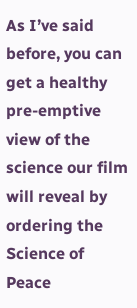As I’ve said before, you can get a healthy pre-emptive view of the science our film will reveal by ordering the Science of Peace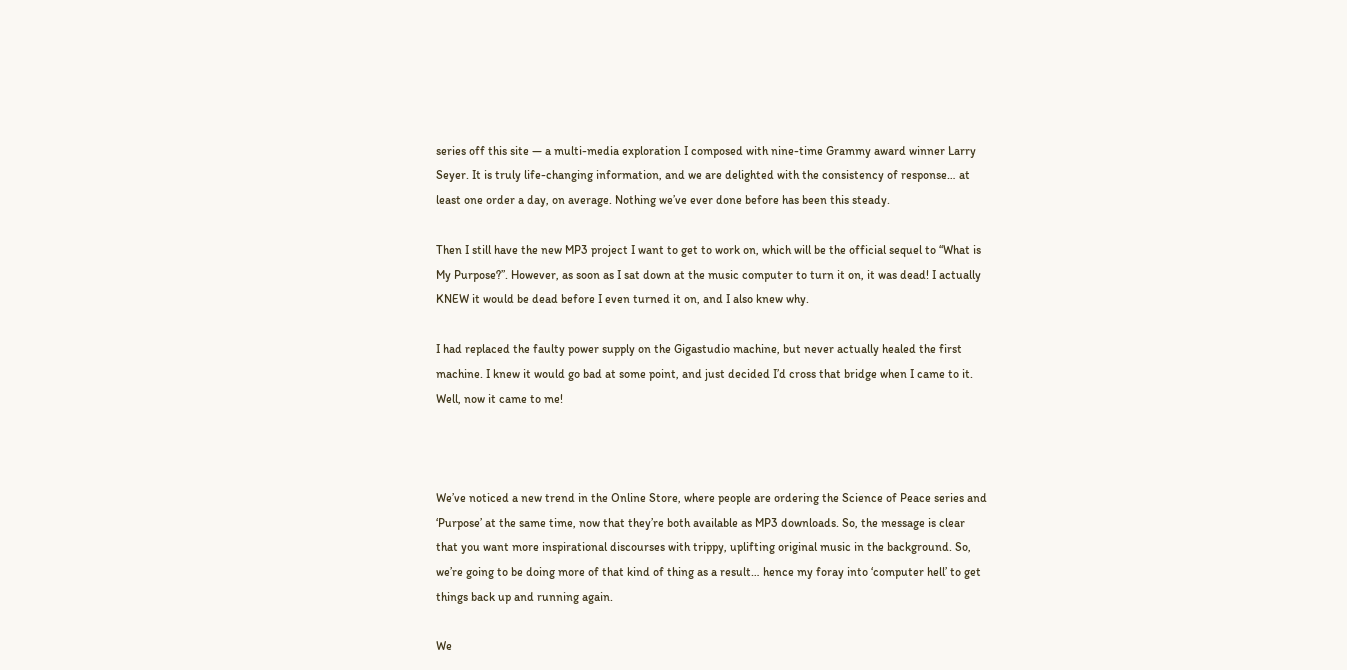series off this site — a multi-media exploration I composed with nine-time Grammy award winner Larry Seyer. It is truly life-changing information, and we are delighted with the consistency of response… at least one order a day, on average. Nothing we’ve ever done before has been this steady.

Then I still have the new MP3 project I want to get to work on, which will be the official sequel to “What is My Purpose?”. However, as soon as I sat down at the music computer to turn it on, it was dead! I actually KNEW it would be dead before I even turned it on, and I also knew why.

I had replaced the faulty power supply on the Gigastudio machine, but never actually healed the first machine. I knew it would go bad at some point, and just decided I’d cross that bridge when I came to it. Well, now it came to me!



We’ve noticed a new trend in the Online Store, where people are ordering the Science of Peace series and ‘Purpose’ at the same time, now that they’re both available as MP3 downloads. So, the message is clear that you want more inspirational discourses with trippy, uplifting original music in the background. So, we’re going to be doing more of that kind of thing as a result… hence my foray into ‘computer hell’ to get things back up and running again.

We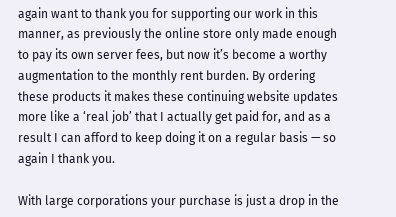again want to thank you for supporting our work in this manner, as previously the online store only made enough to pay its own server fees, but now it’s become a worthy augmentation to the monthly rent burden. By ordering these products it makes these continuing website updates more like a ‘real job’ that I actually get paid for, and as a result I can afford to keep doing it on a regular basis — so again I thank you.

With large corporations your purchase is just a drop in the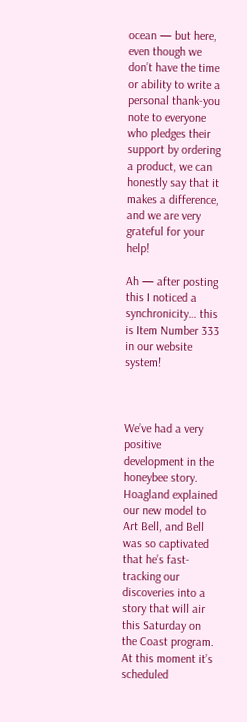ocean — but here, even though we don’t have the time or ability to write a personal thank-you note to everyone who pledges their support by ordering a product, we can honestly say that it makes a difference, and we are very grateful for your help!

Ah — after posting this I noticed a synchronicity… this is Item Number 333 in our website system!



We’ve had a very positive development in the honeybee story. Hoagland explained our new model to Art Bell, and Bell was so captivated that he’s fast-tracking our discoveries into a story that will air this Saturday on the Coast program. At this moment it’s scheduled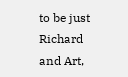to be just Richard and Art,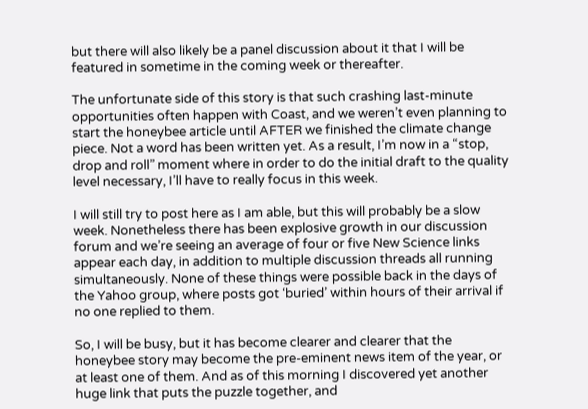but there will also likely be a panel discussion about it that I will be featured in sometime in the coming week or thereafter.

The unfortunate side of this story is that such crashing last-minute opportunities often happen with Coast, and we weren’t even planning to start the honeybee article until AFTER we finished the climate change piece. Not a word has been written yet. As a result, I’m now in a “stop, drop and roll” moment where in order to do the initial draft to the quality level necessary, I’ll have to really focus in this week.

I will still try to post here as I am able, but this will probably be a slow week. Nonetheless there has been explosive growth in our discussion forum and we’re seeing an average of four or five New Science links appear each day, in addition to multiple discussion threads all running simultaneously. None of these things were possible back in the days of the Yahoo group, where posts got ‘buried’ within hours of their arrival if no one replied to them.

So, I will be busy, but it has become clearer and clearer that the honeybee story may become the pre-eminent news item of the year, or at least one of them. And as of this morning I discovered yet another huge link that puts the puzzle together, and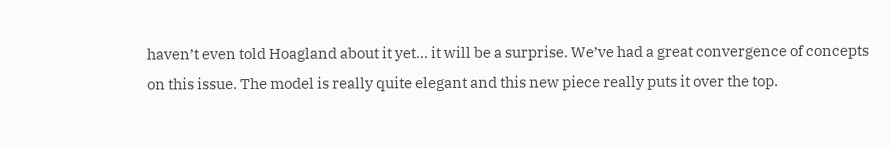haven’t even told Hoagland about it yet… it will be a surprise. We’ve had a great convergence of concepts on this issue. The model is really quite elegant and this new piece really puts it over the top.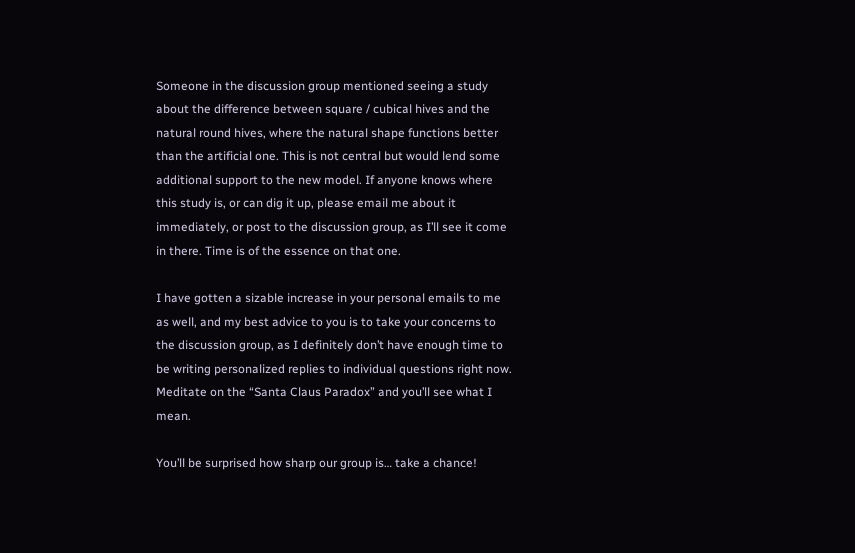Someone in the discussion group mentioned seeing a study about the difference between square / cubical hives and the natural round hives, where the natural shape functions better than the artificial one. This is not central but would lend some additional support to the new model. If anyone knows where this study is, or can dig it up, please email me about it immediately, or post to the discussion group, as I’ll see it come in there. Time is of the essence on that one.

I have gotten a sizable increase in your personal emails to me as well, and my best advice to you is to take your concerns to the discussion group, as I definitely don’t have enough time to be writing personalized replies to individual questions right now. Meditate on the “Santa Claus Paradox” and you’ll see what I mean.

You’ll be surprised how sharp our group is… take a chance!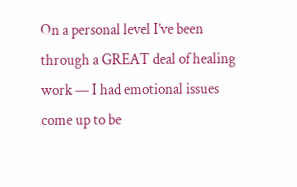On a personal level I’ve been through a GREAT deal of healing work — I had emotional issues come up to be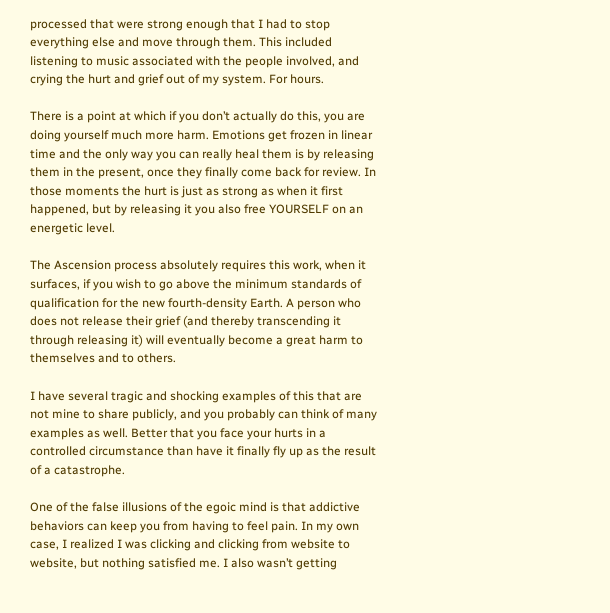processed that were strong enough that I had to stop everything else and move through them. This included listening to music associated with the people involved, and crying the hurt and grief out of my system. For hours.

There is a point at which if you don’t actually do this, you are doing yourself much more harm. Emotions get frozen in linear time and the only way you can really heal them is by releasing them in the present, once they finally come back for review. In those moments the hurt is just as strong as when it first happened, but by releasing it you also free YOURSELF on an energetic level.

The Ascension process absolutely requires this work, when it surfaces, if you wish to go above the minimum standards of qualification for the new fourth-density Earth. A person who does not release their grief (and thereby transcending it through releasing it) will eventually become a great harm to themselves and to others.

I have several tragic and shocking examples of this that are not mine to share publicly, and you probably can think of many examples as well. Better that you face your hurts in a controlled circumstance than have it finally fly up as the result of a catastrophe.

One of the false illusions of the egoic mind is that addictive behaviors can keep you from having to feel pain. In my own case, I realized I was clicking and clicking from website to website, but nothing satisfied me. I also wasn’t getting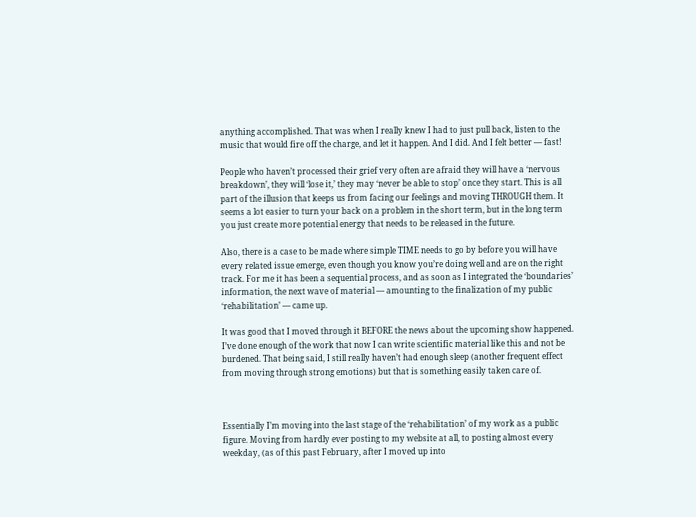anything accomplished. That was when I really knew I had to just pull back, listen to the music that would fire off the charge, and let it happen. And I did. And I felt better — fast!

People who haven’t processed their grief very often are afraid they will have a ‘nervous breakdown’, they will ‘lose it,’ they may ‘never be able to stop’ once they start. This is all part of the illusion that keeps us from facing our feelings and moving THROUGH them. It seems a lot easier to turn your back on a problem in the short term, but in the long term you just create more potential energy that needs to be released in the future.

Also, there is a case to be made where simple TIME needs to go by before you will have every related issue emerge, even though you know you’re doing well and are on the right track. For me it has been a sequential process, and as soon as I integrated the ‘boundaries’ information, the next wave of material — amounting to the finalization of my public ‘rehabilitation’ — came up.

It was good that I moved through it BEFORE the news about the upcoming show happened. I’ve done enough of the work that now I can write scientific material like this and not be burdened. That being said, I still really haven’t had enough sleep (another frequent effect from moving through strong emotions) but that is something easily taken care of.



Essentially I’m moving into the last stage of the ‘rehabilitation’ of my work as a public figure. Moving from hardly ever posting to my website at all, to posting almost every weekday, (as of this past February, after I moved up into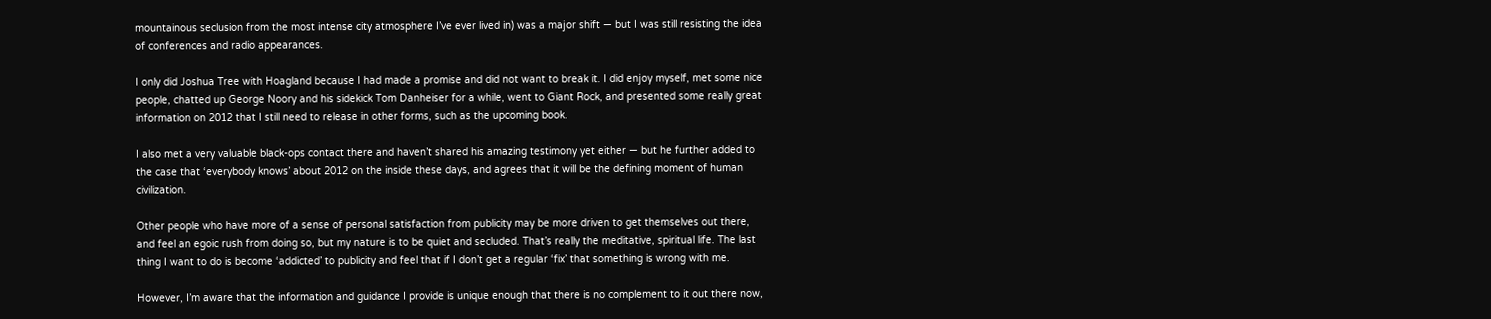mountainous seclusion from the most intense city atmosphere I’ve ever lived in) was a major shift — but I was still resisting the idea of conferences and radio appearances.

I only did Joshua Tree with Hoagland because I had made a promise and did not want to break it. I did enjoy myself, met some nice people, chatted up George Noory and his sidekick Tom Danheiser for a while, went to Giant Rock, and presented some really great information on 2012 that I still need to release in other forms, such as the upcoming book.

I also met a very valuable black-ops contact there and haven’t shared his amazing testimony yet either — but he further added to the case that ‘everybody knows’ about 2012 on the inside these days, and agrees that it will be the defining moment of human civilization.

Other people who have more of a sense of personal satisfaction from publicity may be more driven to get themselves out there, and feel an egoic rush from doing so, but my nature is to be quiet and secluded. That’s really the meditative, spiritual life. The last thing I want to do is become ‘addicted’ to publicity and feel that if I don’t get a regular ‘fix’ that something is wrong with me.

However, I’m aware that the information and guidance I provide is unique enough that there is no complement to it out there now,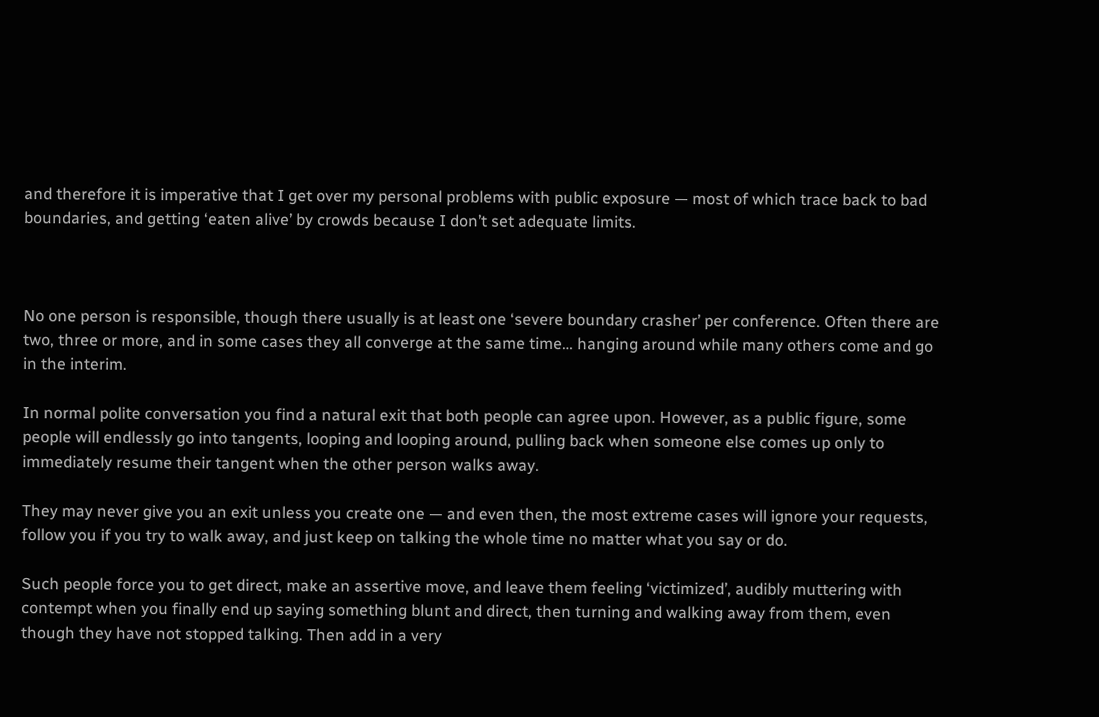and therefore it is imperative that I get over my personal problems with public exposure — most of which trace back to bad boundaries, and getting ‘eaten alive’ by crowds because I don’t set adequate limits.



No one person is responsible, though there usually is at least one ‘severe boundary crasher’ per conference. Often there are two, three or more, and in some cases they all converge at the same time… hanging around while many others come and go in the interim.

In normal polite conversation you find a natural exit that both people can agree upon. However, as a public figure, some people will endlessly go into tangents, looping and looping around, pulling back when someone else comes up only to immediately resume their tangent when the other person walks away.

They may never give you an exit unless you create one — and even then, the most extreme cases will ignore your requests, follow you if you try to walk away, and just keep on talking the whole time no matter what you say or do.

Such people force you to get direct, make an assertive move, and leave them feeling ‘victimized’, audibly muttering with contempt when you finally end up saying something blunt and direct, then turning and walking away from them, even though they have not stopped talking. Then add in a very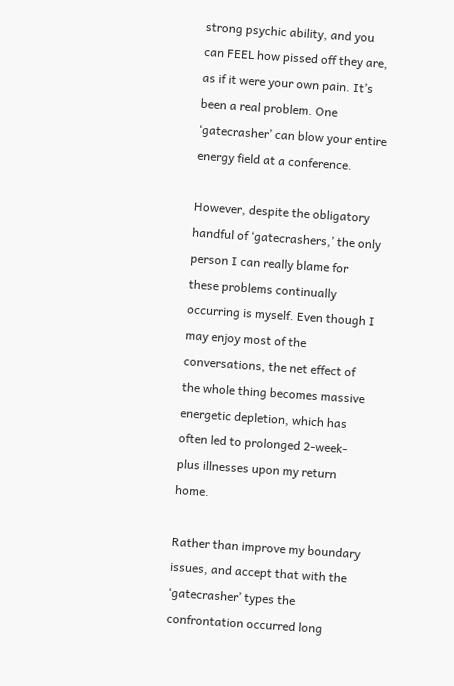strong psychic ability, and you can FEEL how pissed off they are, as if it were your own pain. It’s been a real problem. One ‘gatecrasher’ can blow your entire energy field at a conference.

However, despite the obligatory handful of ‘gatecrashers,’ the only person I can really blame for these problems continually occurring is myself. Even though I may enjoy most of the conversations, the net effect of the whole thing becomes massive energetic depletion, which has often led to prolonged 2-week-plus illnesses upon my return home.

Rather than improve my boundary issues, and accept that with the ‘gatecrasher’ types the confrontation occurred long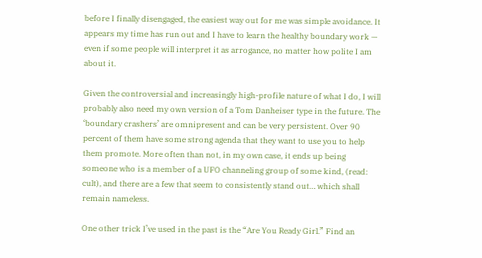before I finally disengaged, the easiest way out for me was simple avoidance. It appears my time has run out and I have to learn the healthy boundary work — even if some people will interpret it as arrogance, no matter how polite I am about it.

Given the controversial and increasingly high-profile nature of what I do, I will probably also need my own version of a Tom Danheiser type in the future. The ‘boundary crashers’ are omnipresent and can be very persistent. Over 90 percent of them have some strong agenda that they want to use you to help them promote. More often than not, in my own case, it ends up being someone who is a member of a UFO channeling group of some kind, (read: cult), and there are a few that seem to consistently stand out… which shall remain nameless.

One other trick I’ve used in the past is the “Are You Ready Girl.” Find an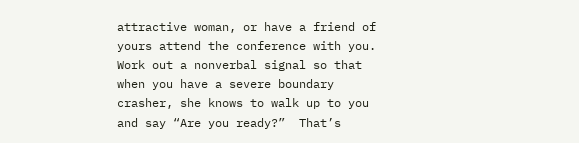attractive woman, or have a friend of yours attend the conference with you. Work out a nonverbal signal so that when you have a severe boundary crasher, she knows to walk up to you and say “Are you ready?”  That’s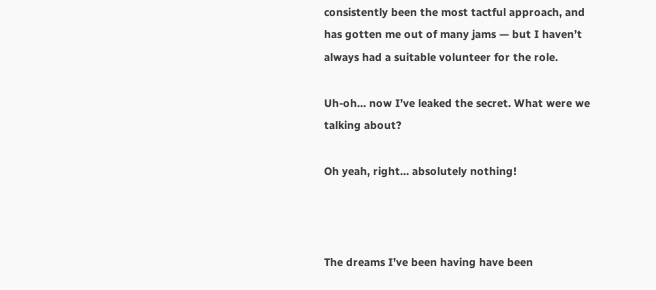consistently been the most tactful approach, and has gotten me out of many jams — but I haven’t always had a suitable volunteer for the role.

Uh-oh… now I’ve leaked the secret. What were we talking about?

Oh yeah, right… absolutely nothing!



The dreams I’ve been having have been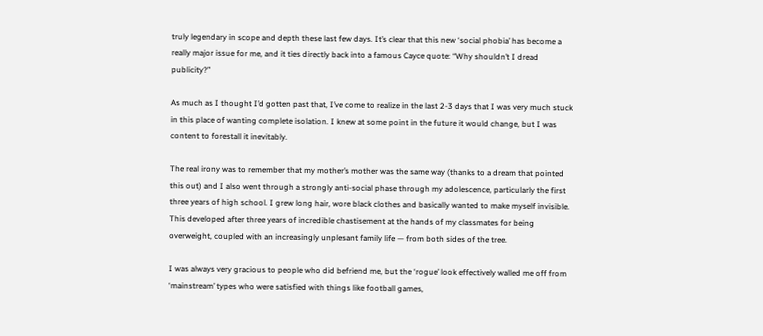truly legendary in scope and depth these last few days. It’s clear that this new ‘social phobia’ has become a really major issue for me, and it ties directly back into a famous Cayce quote: “Why shouldn’t I dread publicity?”

As much as I thought I’d gotten past that, I’ve come to realize in the last 2-3 days that I was very much stuck in this place of wanting complete isolation. I knew at some point in the future it would change, but I was content to forestall it inevitably.

The real irony was to remember that my mother’s mother was the same way (thanks to a dream that pointed this out) and I also went through a strongly anti-social phase through my adolescence, particularly the first three years of high school. I grew long hair, wore black clothes and basically wanted to make myself invisible. This developed after three years of incredible chastisement at the hands of my classmates for being overweight, coupled with an increasingly unplesant family life — from both sides of the tree.

I was always very gracious to people who did befriend me, but the ‘rogue’ look effectively walled me off from ‘mainstream’ types who were satisfied with things like football games,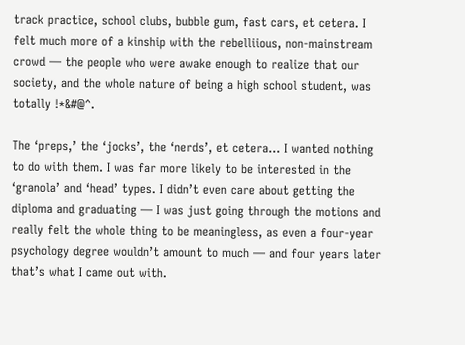track practice, school clubs, bubble gum, fast cars, et cetera. I felt much more of a kinship with the rebelliious, non-mainstream crowd — the people who were awake enough to realize that our society, and the whole nature of being a high school student, was totally !*&#@^.

The ‘preps,’ the ‘jocks’, the ‘nerds’, et cetera… I wanted nothing to do with them. I was far more likely to be interested in the ‘granola’ and ‘head’ types. I didn’t even care about getting the diploma and graduating — I was just going through the motions and really felt the whole thing to be meaningless, as even a four-year psychology degree wouldn’t amount to much — and four years later that’s what I came out with.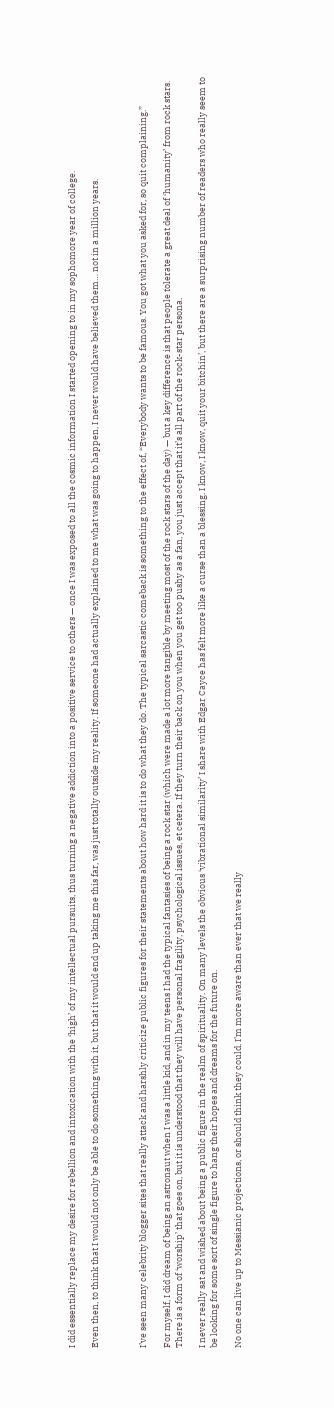I did essentially replace my desire for rebellion and intoxication with the ‘high’ of my intellectual pursuits, thus turning a negative addiction into a positive service to others — once I was exposed to all the cosmic information I started opening to in my sophomore year of college.

Even then, to think that I would not only be able to do something with it, but that it would end up taking me this far, was just totally outside my reality. If someone had actually explained to me what was going to happen, I never would have believed them… not in a million years.



I’ve seen many celebrity blogger sites that really attack and harshly criticize public figures for their statements about how hard it is to do what they do. The typical sarcastic comeback is something to the effect of, “Everybody wants to be famous. You got what you asked for, so quit complaining.”

For myself, I did dream of being an astronaut when I was a little kid, and in my teens I had the typical fantasies of being a rock star (which were made a lot more tangible by meeting most of the rock stars of the day) — but a key difference is that people tolerate a great deal of ‘humanity’ from rock stars. There is a form of ‘worship’ that goes on, but it is understood that they will have personal fragility, psychological issues, et cetera. If they turn their back on you when you get too pushy as a fan, you just accept that it’s all part of the rock-star persona.

I never really sat and wished about being a public figure in the realm of spirituality. On many levels the obvious ‘vibrational similarity’ I share with Edgar Cayce has felt more like a curse than a blessing. I know, I know, quit your bitchin’, but there are a surprising number of readers who really seem to be looking for some sort of single figure to hang their hopes and dreams for the future on.

No one can live up to Messianic projections, or should think they could. I’m more aware than ever that we really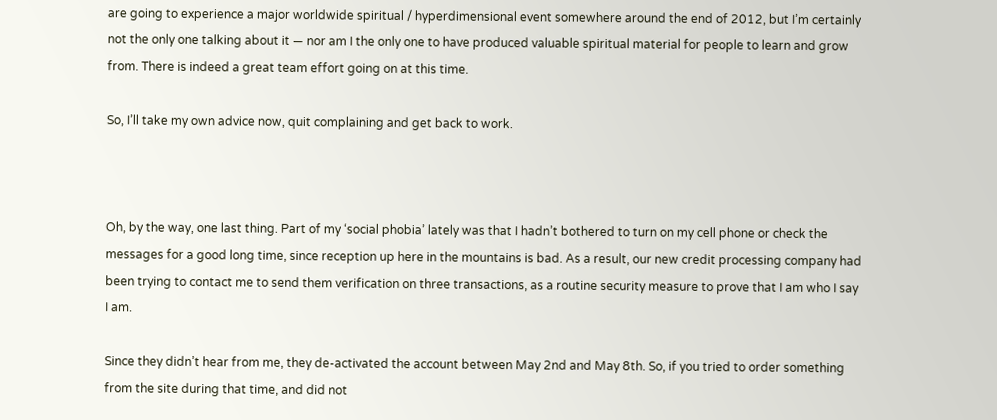are going to experience a major worldwide spiritual / hyperdimensional event somewhere around the end of 2012, but I’m certainly not the only one talking about it — nor am I the only one to have produced valuable spiritual material for people to learn and grow from. There is indeed a great team effort going on at this time.

So, I’ll take my own advice now, quit complaining and get back to work.



Oh, by the way, one last thing. Part of my ‘social phobia’ lately was that I hadn’t bothered to turn on my cell phone or check the messages for a good long time, since reception up here in the mountains is bad. As a result, our new credit processing company had been trying to contact me to send them verification on three transactions, as a routine security measure to prove that I am who I say I am.

Since they didn’t hear from me, they de-activated the account between May 2nd and May 8th. So, if you tried to order something from the site during that time, and did not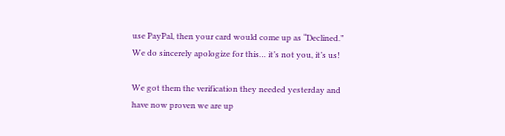use PayPal, then your card would come up as “Declined.” We do sincerely apologize for this… it’s not you, it’s us!

We got them the verification they needed yesterday and have now proven we are up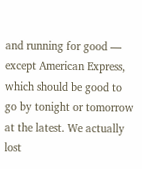and running for good — except American Express, which should be good to go by tonight or tomorrow at the latest. We actually lost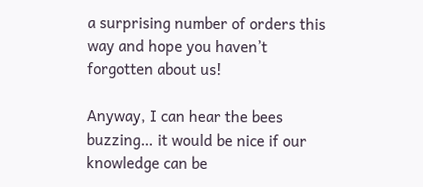a surprising number of orders this way and hope you haven’t forgotten about us!

Anyway, I can hear the bees buzzing… it would be nice if our knowledge can be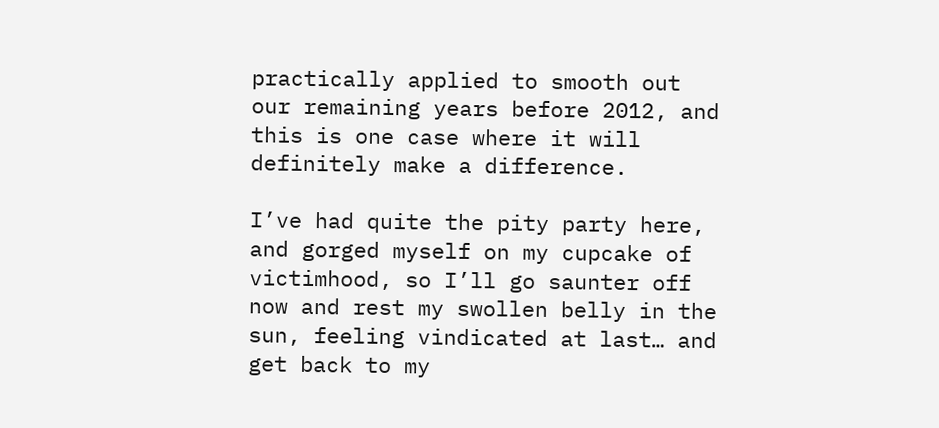practically applied to smooth out our remaining years before 2012, and this is one case where it will definitely make a difference.

I’ve had quite the pity party here, and gorged myself on my cupcake of victimhood, so I’ll go saunter off now and rest my swollen belly in the sun, feeling vindicated at last… and get back to my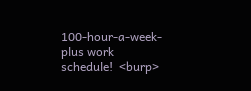100-hour-a-week-plus work schedule!  <burp>